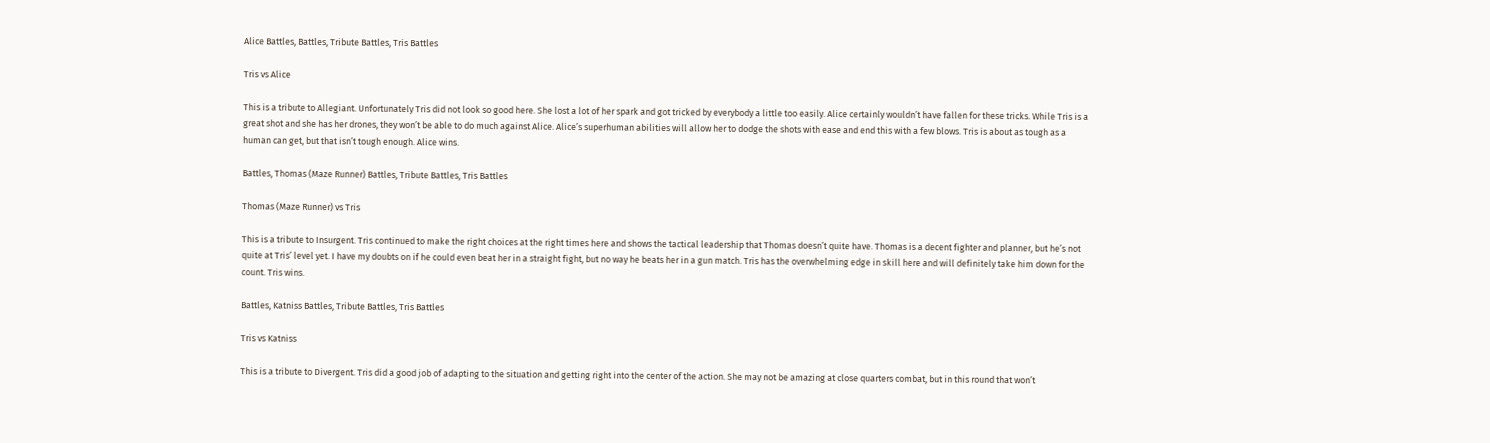Alice Battles, Battles, Tribute Battles, Tris Battles

Tris vs Alice

This is a tribute to Allegiant. Unfortunately Tris did not look so good here. She lost a lot of her spark and got tricked by everybody a little too easily. Alice certainly wouldn’t have fallen for these tricks. While Tris is a great shot and she has her drones, they won’t be able to do much against Alice. Alice’s superhuman abilities will allow her to dodge the shots with ease and end this with a few blows. Tris is about as tough as a human can get, but that isn’t tough enough. Alice wins.

Battles, Thomas (Maze Runner) Battles, Tribute Battles, Tris Battles

Thomas (Maze Runner) vs Tris

This is a tribute to Insurgent. Tris continued to make the right choices at the right times here and shows the tactical leadership that Thomas doesn’t quite have. Thomas is a decent fighter and planner, but he’s not quite at Tris’ level yet. I have my doubts on if he could even beat her in a straight fight, but no way he beats her in a gun match. Tris has the overwhelming edge in skill here and will definitely take him down for the count. Tris wins.

Battles, Katniss Battles, Tribute Battles, Tris Battles

Tris vs Katniss

This is a tribute to Divergent. Tris did a good job of adapting to the situation and getting right into the center of the action. She may not be amazing at close quarters combat, but in this round that won’t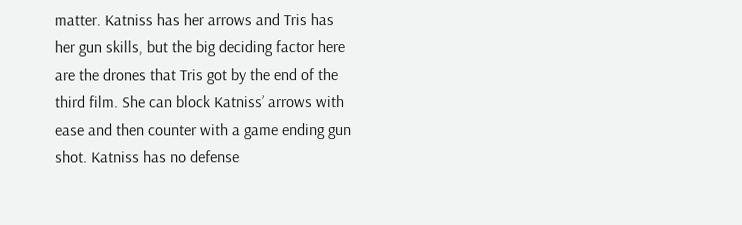matter. Katniss has her arrows and Tris has her gun skills, but the big deciding factor here are the drones that Tris got by the end of the third film. She can block Katniss’ arrows with ease and then counter with a game ending gun shot. Katniss has no defense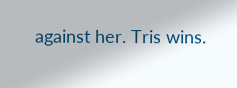against her. Tris wins.